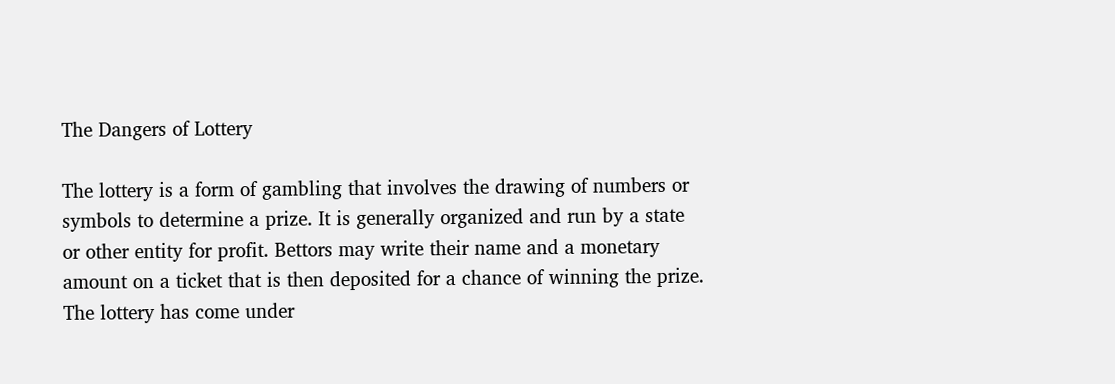The Dangers of Lottery

The lottery is a form of gambling that involves the drawing of numbers or symbols to determine a prize. It is generally organized and run by a state or other entity for profit. Bettors may write their name and a monetary amount on a ticket that is then deposited for a chance of winning the prize. The lottery has come under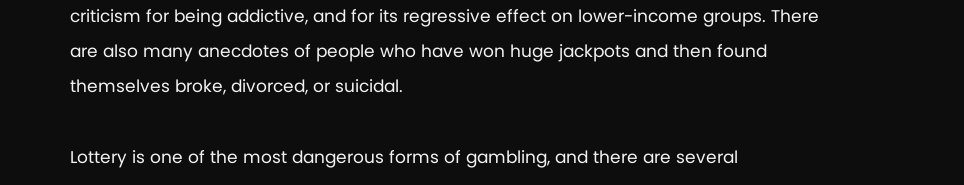criticism for being addictive, and for its regressive effect on lower-income groups. There are also many anecdotes of people who have won huge jackpots and then found themselves broke, divorced, or suicidal.

Lottery is one of the most dangerous forms of gambling, and there are several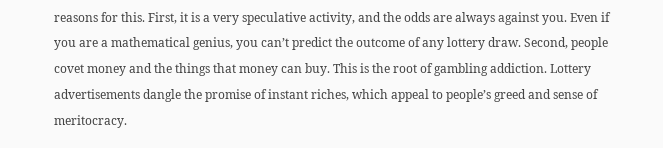reasons for this. First, it is a very speculative activity, and the odds are always against you. Even if you are a mathematical genius, you can’t predict the outcome of any lottery draw. Second, people covet money and the things that money can buy. This is the root of gambling addiction. Lottery advertisements dangle the promise of instant riches, which appeal to people’s greed and sense of meritocracy.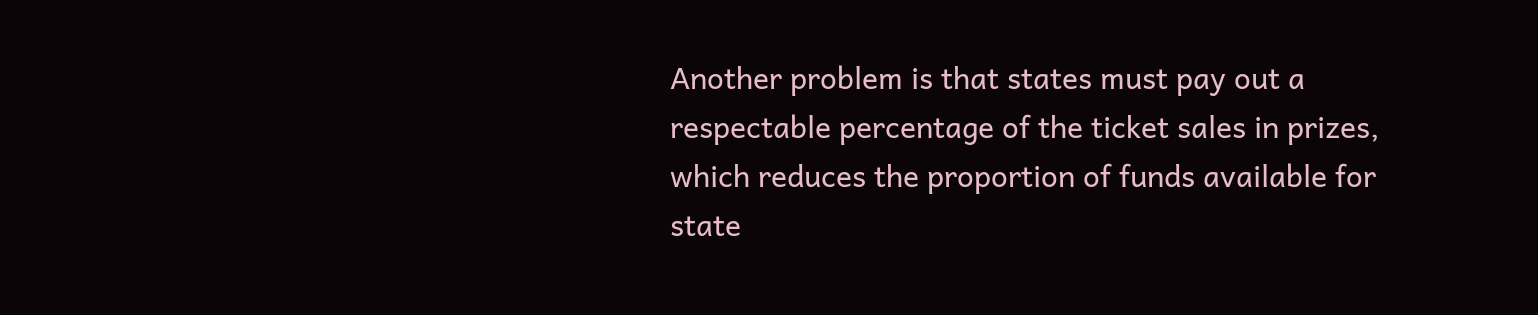Another problem is that states must pay out a respectable percentage of the ticket sales in prizes, which reduces the proportion of funds available for state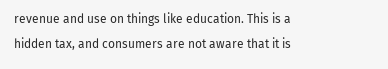revenue and use on things like education. This is a hidden tax, and consumers are not aware that it is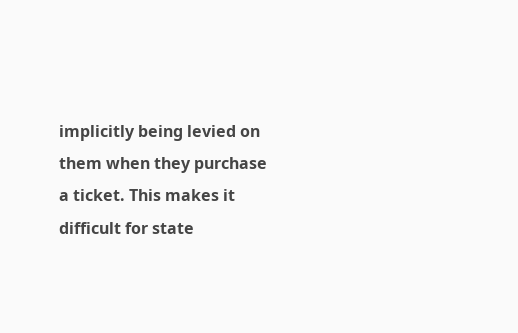implicitly being levied on them when they purchase a ticket. This makes it difficult for state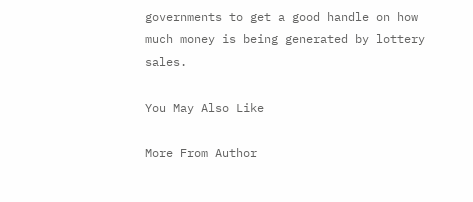governments to get a good handle on how much money is being generated by lottery sales.

You May Also Like

More From Author